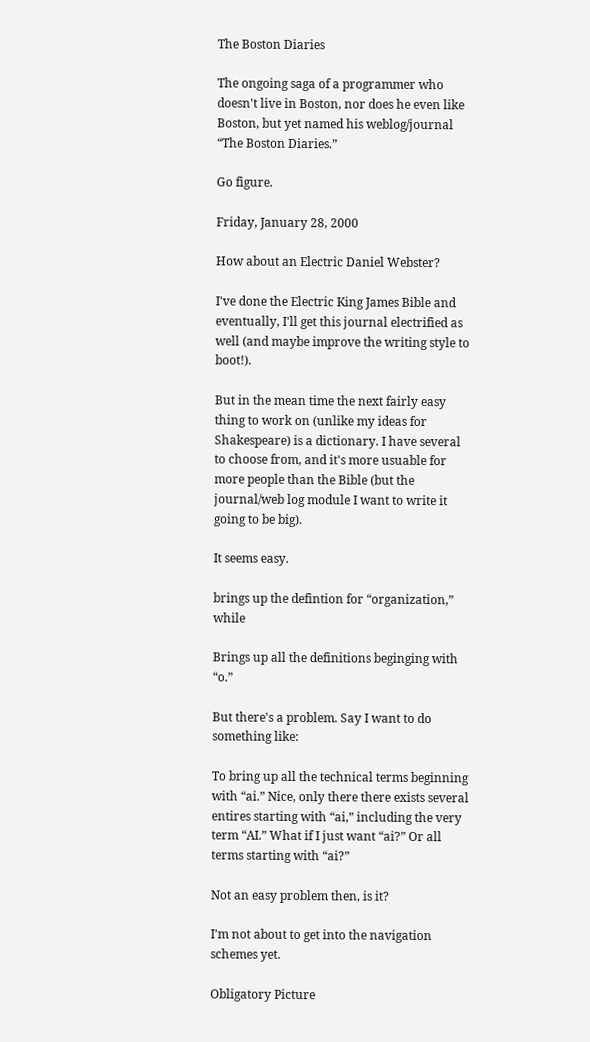The Boston Diaries

The ongoing saga of a programmer who doesn't live in Boston, nor does he even like Boston, but yet named his weblog/journal “The Boston Diaries.”

Go figure.

Friday, January 28, 2000

How about an Electric Daniel Webster?

I've done the Electric King James Bible and eventually, I'll get this journal electrified as well (and maybe improve the writing style to boot!).

But in the mean time the next fairly easy thing to work on (unlike my ideas for Shakespeare) is a dictionary. I have several to choose from, and it's more usuable for more people than the Bible (but the journal/web log module I want to write it going to be big).

It seems easy.

brings up the defintion for “organization,” while

Brings up all the definitions beginging with “o.”

But there's a problem. Say I want to do something like:

To bring up all the technical terms beginning with “ai.” Nice, only there there exists several entires starting with “ai,” including the very term “AI.” What if I just want “ai?” Or all terms starting with “ai?”

Not an easy problem then, is it?

I'm not about to get into the navigation schemes yet.

Obligatory Picture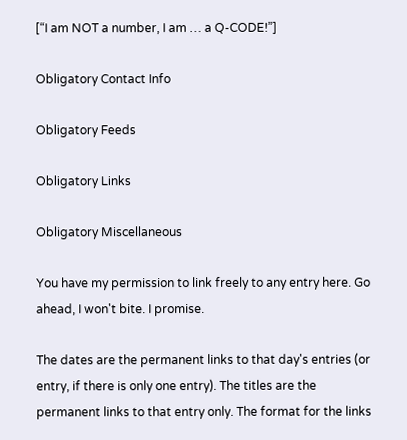[“I am NOT a number, I am … a Q-CODE!”]

Obligatory Contact Info

Obligatory Feeds

Obligatory Links

Obligatory Miscellaneous

You have my permission to link freely to any entry here. Go ahead, I won't bite. I promise.

The dates are the permanent links to that day's entries (or entry, if there is only one entry). The titles are the permanent links to that entry only. The format for the links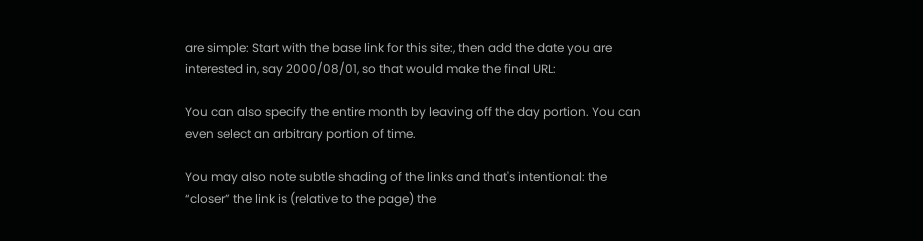are simple: Start with the base link for this site:, then add the date you are interested in, say 2000/08/01, so that would make the final URL:

You can also specify the entire month by leaving off the day portion. You can even select an arbitrary portion of time.

You may also note subtle shading of the links and that's intentional: the “closer” the link is (relative to the page) the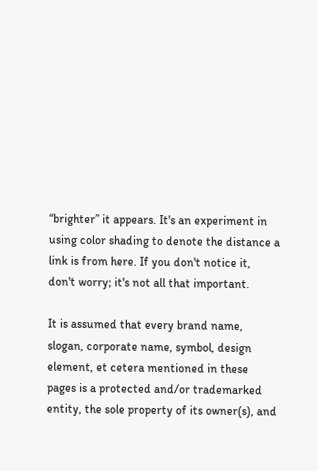“brighter” it appears. It's an experiment in using color shading to denote the distance a link is from here. If you don't notice it, don't worry; it's not all that important.

It is assumed that every brand name, slogan, corporate name, symbol, design element, et cetera mentioned in these pages is a protected and/or trademarked entity, the sole property of its owner(s), and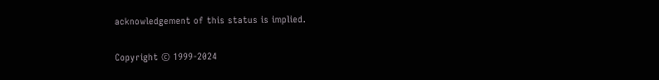acknowledgement of this status is implied.

Copyright © 1999-2024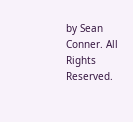by Sean Conner. All Rights Reserved.